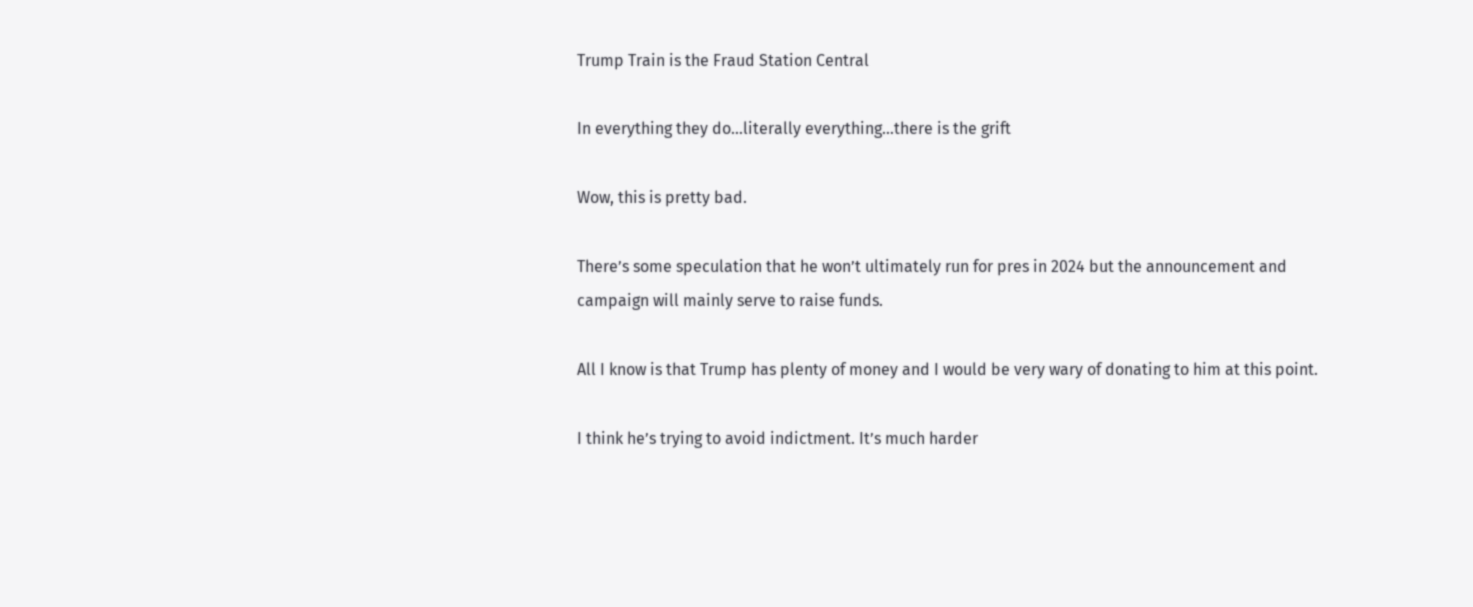Trump Train is the Fraud Station Central

In everything they do…literally everything…there is the grift

Wow, this is pretty bad.

There’s some speculation that he won’t ultimately run for pres in 2024 but the announcement and campaign will mainly serve to raise funds.

All I know is that Trump has plenty of money and I would be very wary of donating to him at this point.

I think he’s trying to avoid indictment. It’s much harder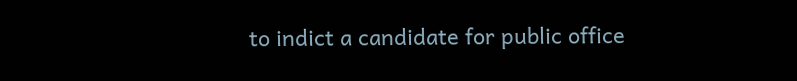to indict a candidate for public office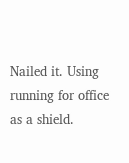Nailed it. Using running for office as a shield.